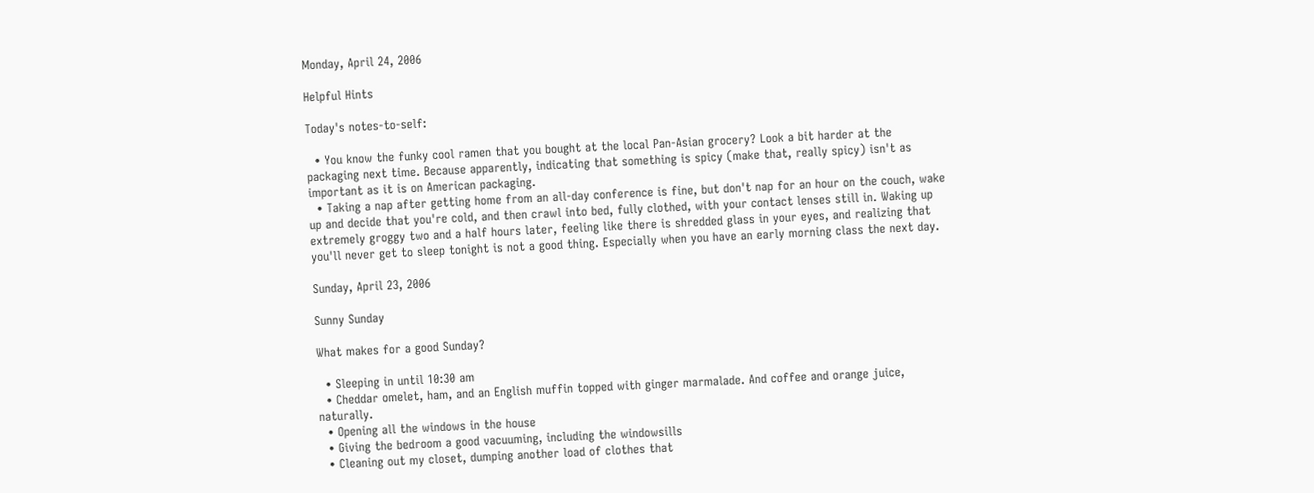Monday, April 24, 2006

Helpful Hints

Today's notes-to-self:

  • You know the funky cool ramen that you bought at the local Pan-Asian grocery? Look a bit harder at the packaging next time. Because apparently, indicating that something is spicy (make that, really spicy) isn't as important as it is on American packaging.
  • Taking a nap after getting home from an all-day conference is fine, but don't nap for an hour on the couch, wake up and decide that you're cold, and then crawl into bed, fully clothed, with your contact lenses still in. Waking up extremely groggy two and a half hours later, feeling like there is shredded glass in your eyes, and realizing that you'll never get to sleep tonight is not a good thing. Especially when you have an early morning class the next day.

Sunday, April 23, 2006

Sunny Sunday

What makes for a good Sunday?

  • Sleeping in until 10:30 am
  • Cheddar omelet, ham, and an English muffin topped with ginger marmalade. And coffee and orange juice, naturally.
  • Opening all the windows in the house
  • Giving the bedroom a good vacuuming, including the windowsills
  • Cleaning out my closet, dumping another load of clothes that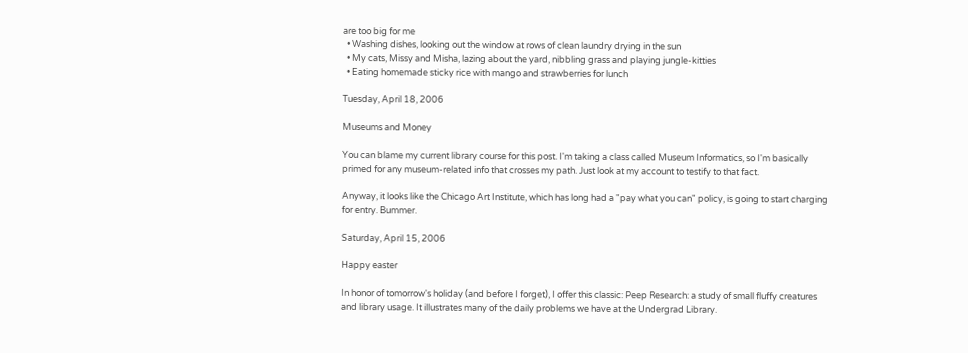are too big for me
  • Washing dishes, looking out the window at rows of clean laundry drying in the sun
  • My cats, Missy and Misha, lazing about the yard, nibbling grass and playing jungle-kitties
  • Eating homemade sticky rice with mango and strawberries for lunch

Tuesday, April 18, 2006

Museums and Money

You can blame my current library course for this post. I'm taking a class called Museum Informatics, so I'm basically primed for any museum-related info that crosses my path. Just look at my account to testify to that fact.

Anyway, it looks like the Chicago Art Institute, which has long had a "pay what you can" policy, is going to start charging for entry. Bummer.

Saturday, April 15, 2006

Happy easter

In honor of tomorrow's holiday (and before I forget), I offer this classic: Peep Research: a study of small fluffy creatures and library usage. It illustrates many of the daily problems we have at the Undergrad Library.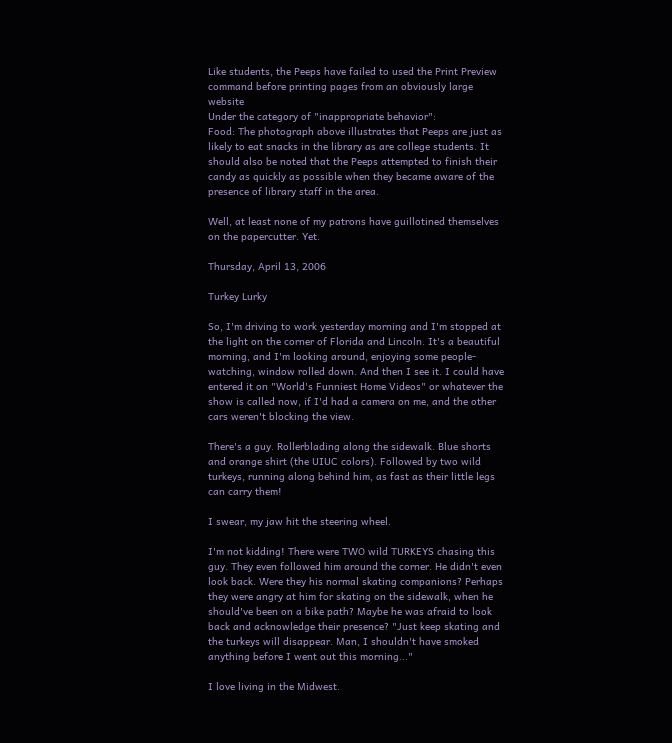Like students, the Peeps have failed to used the Print Preview command before printing pages from an obviously large website
Under the category of "inappropriate behavior":
Food: The photograph above illustrates that Peeps are just as likely to eat snacks in the library as are college students. It should also be noted that the Peeps attempted to finish their candy as quickly as possible when they became aware of the presence of library staff in the area.

Well, at least none of my patrons have guillotined themselves on the papercutter. Yet.

Thursday, April 13, 2006

Turkey Lurky

So, I'm driving to work yesterday morning and I'm stopped at the light on the corner of Florida and Lincoln. It's a beautiful morning, and I'm looking around, enjoying some people-watching, window rolled down. And then I see it. I could have entered it on "World's Funniest Home Videos" or whatever the show is called now, if I'd had a camera on me, and the other cars weren't blocking the view.

There's a guy. Rollerblading along the sidewalk. Blue shorts and orange shirt (the UIUC colors). Followed by two wild turkeys, running along behind him, as fast as their little legs can carry them!

I swear, my jaw hit the steering wheel.

I'm not kidding! There were TWO wild TURKEYS chasing this guy. They even followed him around the corner. He didn't even look back. Were they his normal skating companions? Perhaps they were angry at him for skating on the sidewalk, when he should've been on a bike path? Maybe he was afraid to look back and acknowledge their presence? "Just keep skating and the turkeys will disappear. Man, I shouldn't have smoked anything before I went out this morning..."

I love living in the Midwest.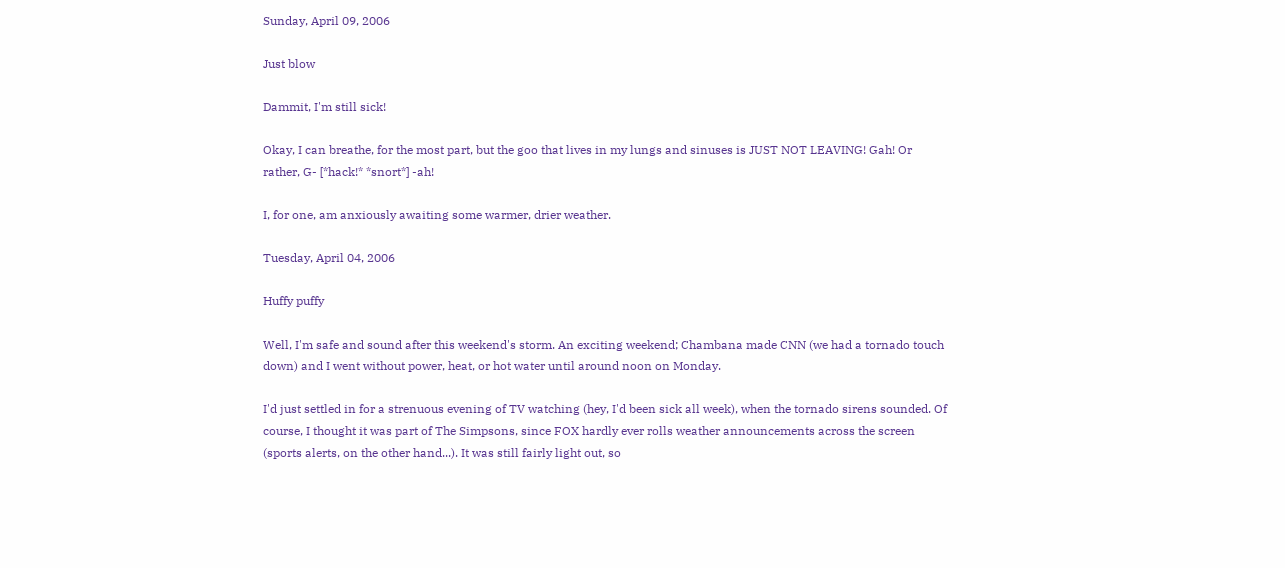Sunday, April 09, 2006

Just blow

Dammit, I'm still sick!

Okay, I can breathe, for the most part, but the goo that lives in my lungs and sinuses is JUST NOT LEAVING! Gah! Or rather, G- [*hack!* *snort*] -ah!

I, for one, am anxiously awaiting some warmer, drier weather.

Tuesday, April 04, 2006

Huffy puffy

Well, I'm safe and sound after this weekend's storm. An exciting weekend; Chambana made CNN (we had a tornado touch down) and I went without power, heat, or hot water until around noon on Monday.

I'd just settled in for a strenuous evening of TV watching (hey, I'd been sick all week), when the tornado sirens sounded. Of course, I thought it was part of The Simpsons, since FOX hardly ever rolls weather announcements across the screen (sports alerts, on the other hand...). It was still fairly light out, so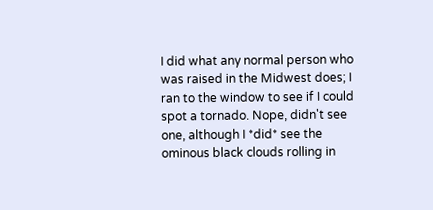I did what any normal person who was raised in the Midwest does; I ran to the window to see if I could spot a tornado. Nope, didn't see one, although I *did* see the ominous black clouds rolling in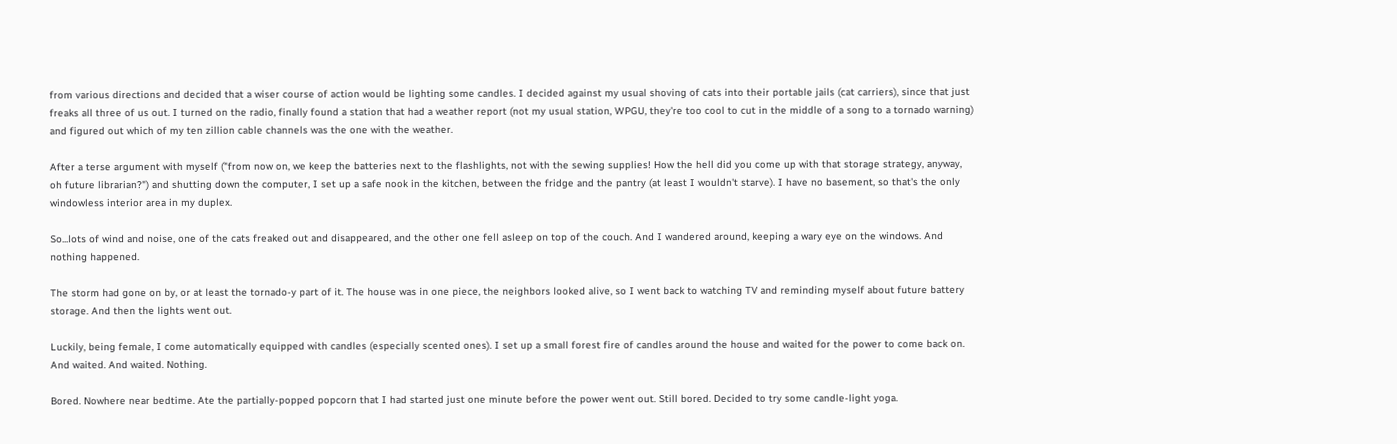from various directions and decided that a wiser course of action would be lighting some candles. I decided against my usual shoving of cats into their portable jails (cat carriers), since that just freaks all three of us out. I turned on the radio, finally found a station that had a weather report (not my usual station, WPGU, they're too cool to cut in the middle of a song to a tornado warning) and figured out which of my ten zillion cable channels was the one with the weather.

After a terse argument with myself ("from now on, we keep the batteries next to the flashlights, not with the sewing supplies! How the hell did you come up with that storage strategy, anyway, oh future librarian?") and shutting down the computer, I set up a safe nook in the kitchen, between the fridge and the pantry (at least I wouldn't starve). I have no basement, so that's the only windowless interior area in my duplex.

So...lots of wind and noise, one of the cats freaked out and disappeared, and the other one fell asleep on top of the couch. And I wandered around, keeping a wary eye on the windows. And nothing happened.

The storm had gone on by, or at least the tornado-y part of it. The house was in one piece, the neighbors looked alive, so I went back to watching TV and reminding myself about future battery storage. And then the lights went out.

Luckily, being female, I come automatically equipped with candles (especially scented ones). I set up a small forest fire of candles around the house and waited for the power to come back on. And waited. And waited. Nothing.

Bored. Nowhere near bedtime. Ate the partially-popped popcorn that I had started just one minute before the power went out. Still bored. Decided to try some candle-light yoga.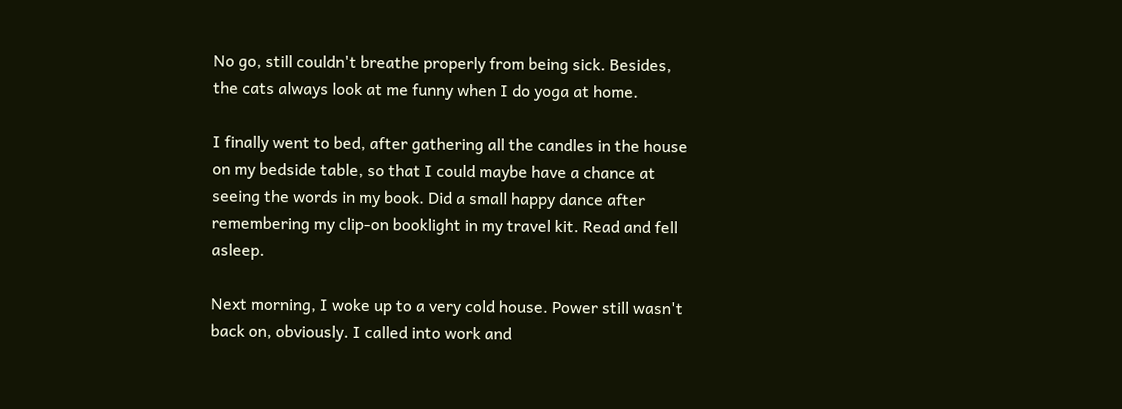No go, still couldn't breathe properly from being sick. Besides, the cats always look at me funny when I do yoga at home.

I finally went to bed, after gathering all the candles in the house on my bedside table, so that I could maybe have a chance at seeing the words in my book. Did a small happy dance after remembering my clip-on booklight in my travel kit. Read and fell asleep.

Next morning, I woke up to a very cold house. Power still wasn't back on, obviously. I called into work and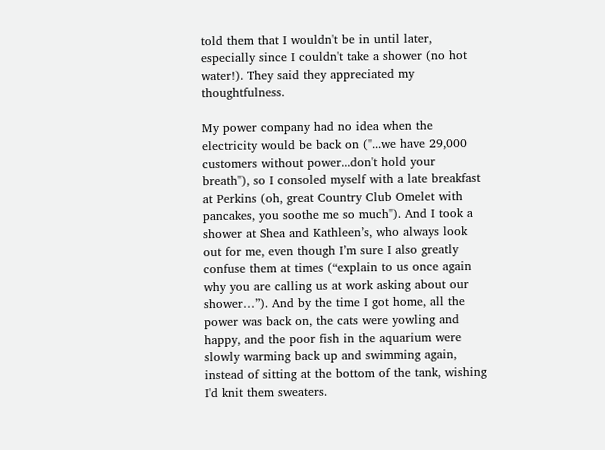told them that I wouldn't be in until later, especially since I couldn't take a shower (no hot water!). They said they appreciated my thoughtfulness.

My power company had no idea when the electricity would be back on ("...we have 29,000 customers without power...don't hold your breath"), so I consoled myself with a late breakfast at Perkins (oh, great Country Club Omelet with pancakes, you soothe me so much"). And I took a shower at Shea and Kathleen’s, who always look out for me, even though I’m sure I also greatly confuse them at times (“explain to us once again why you are calling us at work asking about our shower…”). And by the time I got home, all the power was back on, the cats were yowling and happy, and the poor fish in the aquarium were slowly warming back up and swimming again, instead of sitting at the bottom of the tank, wishing I'd knit them sweaters.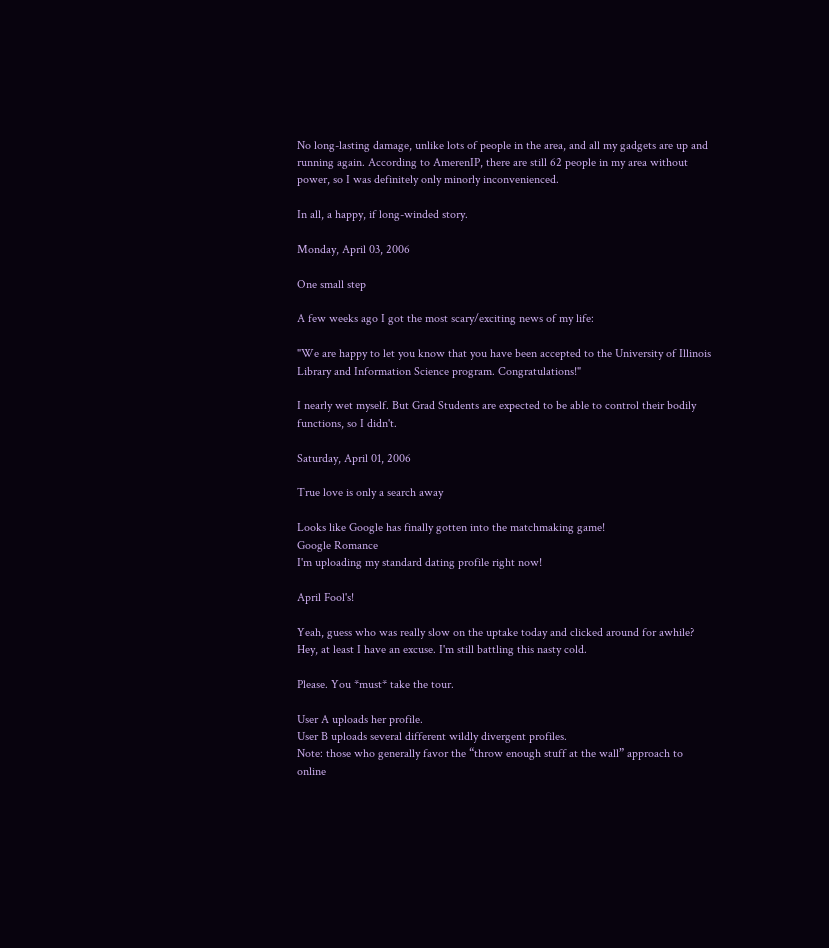No long-lasting damage, unlike lots of people in the area, and all my gadgets are up and running again. According to AmerenIP, there are still 62 people in my area without power, so I was definitely only minorly inconvenienced.

In all, a happy, if long-winded story.

Monday, April 03, 2006

One small step

A few weeks ago I got the most scary/exciting news of my life:

"We are happy to let you know that you have been accepted to the University of Illinois Library and Information Science program. Congratulations!"

I nearly wet myself. But Grad Students are expected to be able to control their bodily functions, so I didn't.

Saturday, April 01, 2006

True love is only a search away

Looks like Google has finally gotten into the matchmaking game!
Google Romance
I'm uploading my standard dating profile right now!

April Fool's!

Yeah, guess who was really slow on the uptake today and clicked around for awhile? Hey, at least I have an excuse. I'm still battling this nasty cold.

Please. You *must* take the tour.

User A uploads her profile.
User B uploads several different wildly divergent profiles.
Note: those who generally favor the “throw enough stuff at the wall” approach to online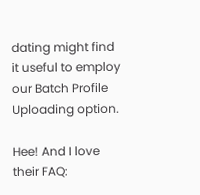dating might find it useful to employ our Batch Profile Uploading option.

Hee! And I love their FAQ: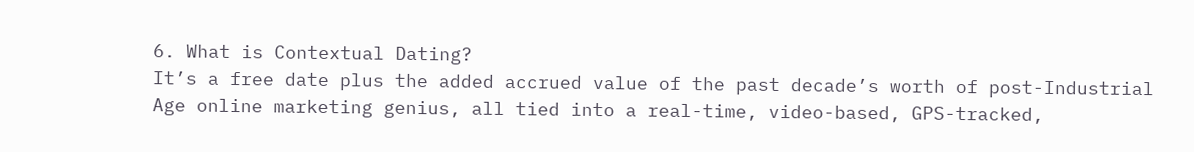6. What is Contextual Dating?
It’s a free date plus the added accrued value of the past decade’s worth of post-Industrial Age online marketing genius, all tied into a real-time, video-based, GPS-tracked,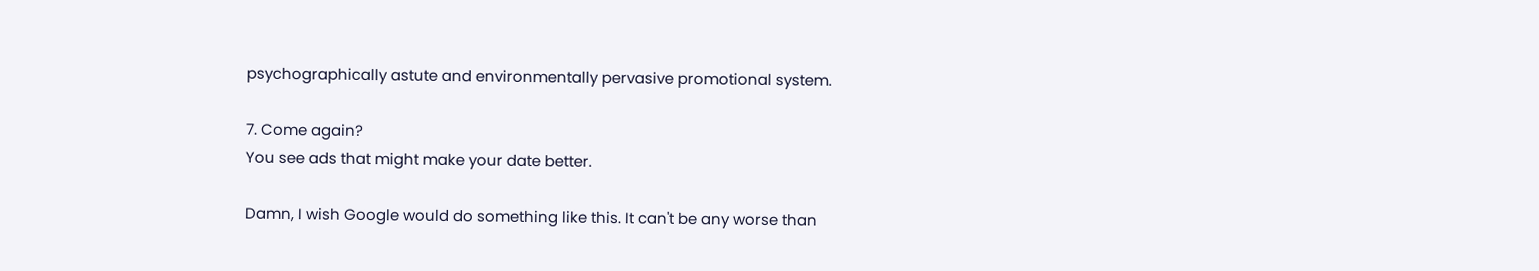psychographically astute and environmentally pervasive promotional system.

7. Come again?
You see ads that might make your date better.

Damn, I wish Google would do something like this. It can't be any worse than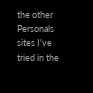the other Personals sites I've tried in the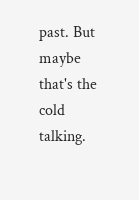past. But maybe that's the cold talking.